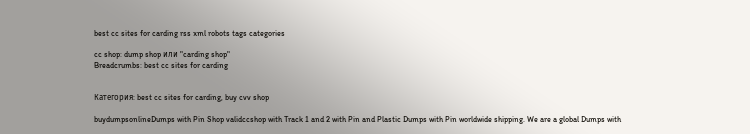best cc sites for carding rss xml robots tags categories

cc shop: dump shop или "carding shop"
Breadcrumbs: best cc sites for carding


Категория: best cc sites for carding, buy cvv shop

buydumpsonlineDumps with Pin Shop validccshop with Track 1 and 2 with Pin and Plastic Dumps with Pin worldwide shipping. We are a global Dumps with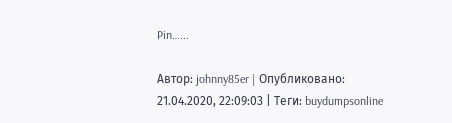Pin…...

Автор: johnny85er | Опубликовано: 21.04.2020, 22:09:03 | Теги: buydumpsonline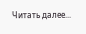Читать далее...